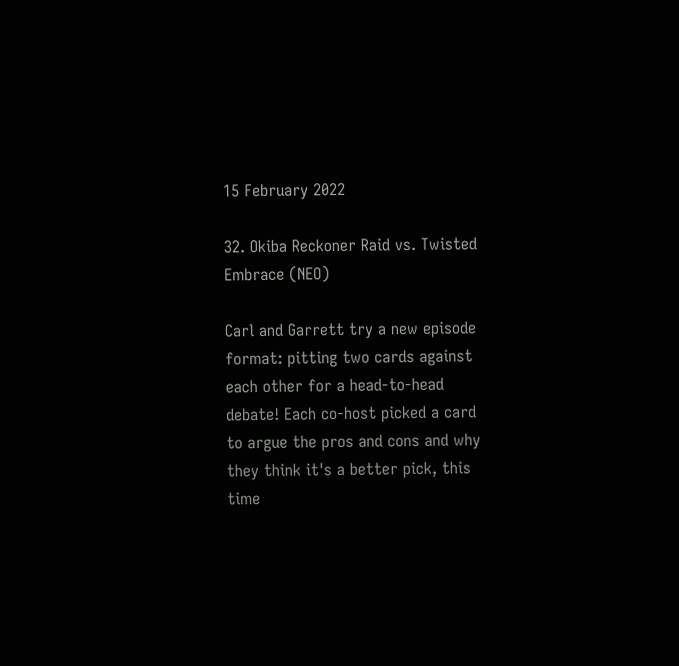15 February 2022

32. Okiba Reckoner Raid vs. Twisted Embrace (NEO)

Carl and Garrett try a new episode format: pitting two cards against each other for a head-to-head debate! Each co-host picked a card to argue the pros and cons and why they think it's a better pick, this time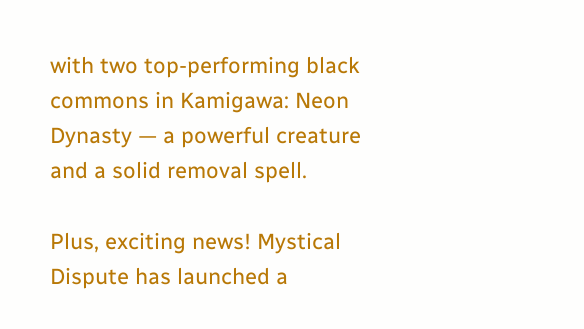with two top-performing black commons in Kamigawa: Neon Dynasty — a powerful creature and a solid removal spell.

Plus, exciting news! Mystical Dispute has launched a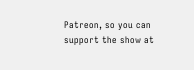Patreon, so you can support the show at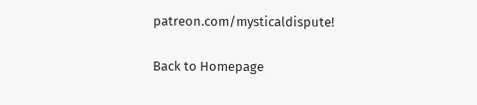patreon.com/mysticaldispute!

Back to Homepage